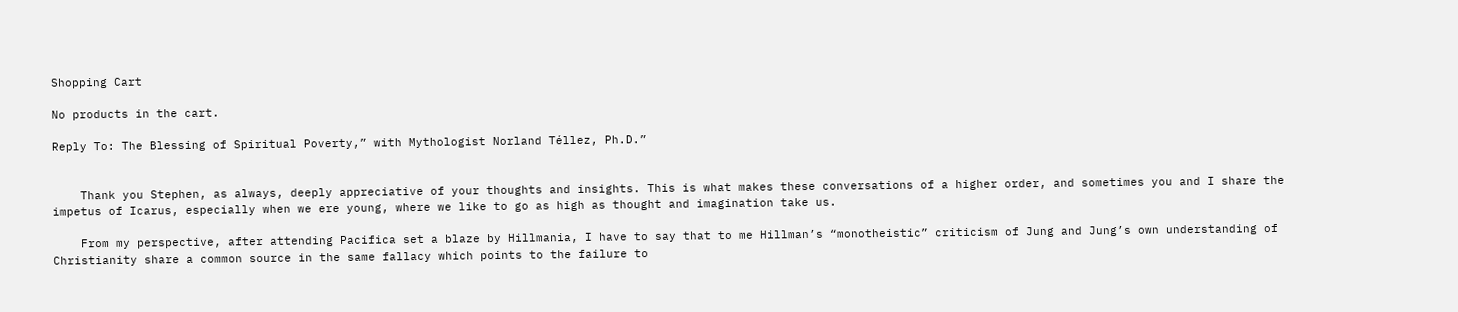Shopping Cart

No products in the cart.

Reply To: The Blessing of Spiritual Poverty,” with Mythologist Norland Téllez, Ph.D.”


    Thank you Stephen, as always, deeply appreciative of your thoughts and insights. This is what makes these conversations of a higher order, and sometimes you and I share the impetus of Icarus, especially when we ere young, where we like to go as high as thought and imagination take us.

    From my perspective, after attending Pacifica set a blaze by Hillmania, I have to say that to me Hillman’s “monotheistic” criticism of Jung and Jung’s own understanding of Christianity share a common source in the same fallacy which points to the failure to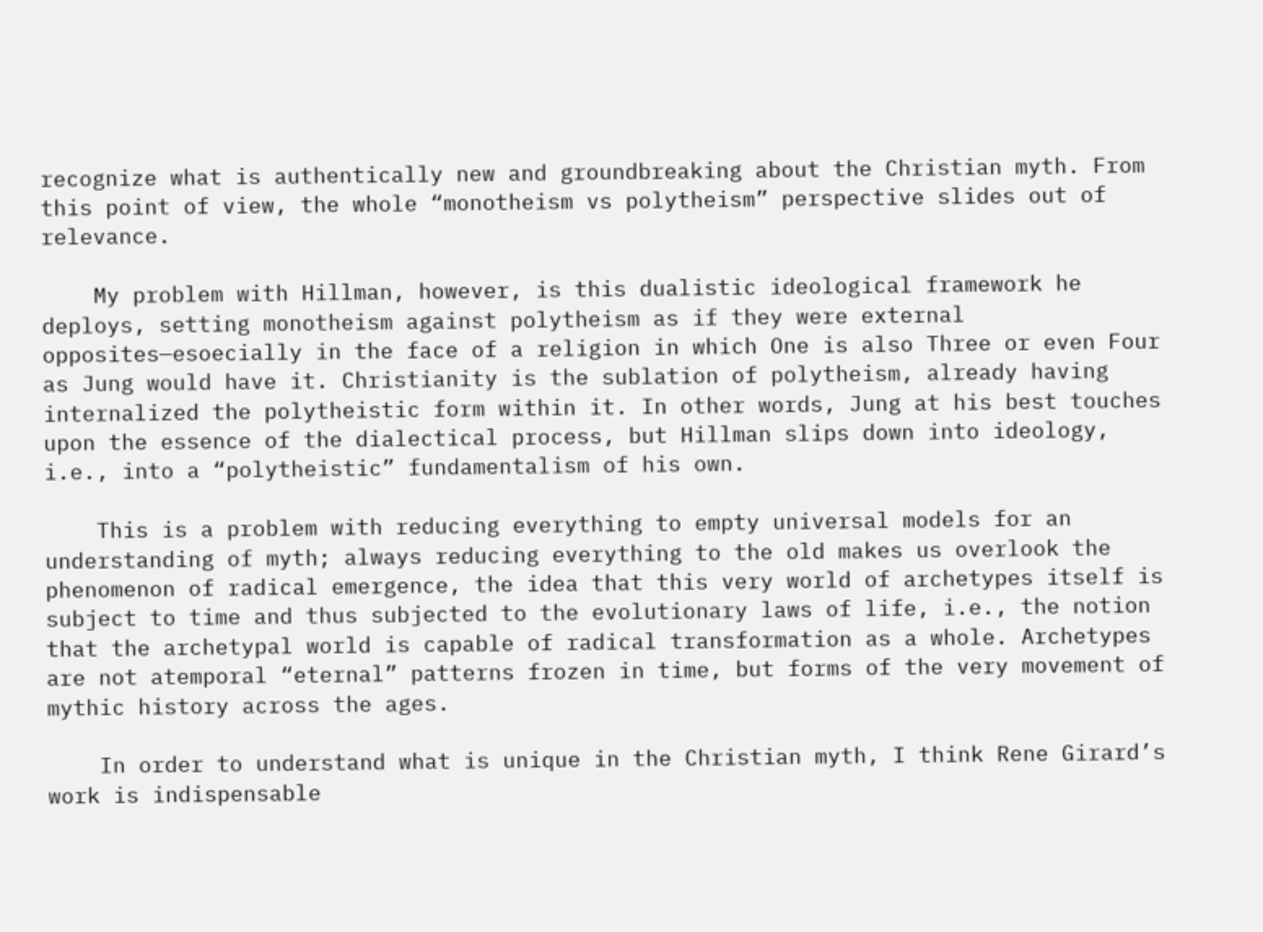recognize what is authentically new and groundbreaking about the Christian myth. From this point of view, the whole “monotheism vs polytheism” perspective slides out of relevance.

    My problem with Hillman, however, is this dualistic ideological framework he deploys, setting monotheism against polytheism as if they were external opposites—esoecially in the face of a religion in which One is also Three or even Four as Jung would have it. Christianity is the sublation of polytheism, already having internalized the polytheistic form within it. In other words, Jung at his best touches upon the essence of the dialectical process, but Hillman slips down into ideology, i.e., into a “polytheistic” fundamentalism of his own.

    This is a problem with reducing everything to empty universal models for an understanding of myth; always reducing everything to the old makes us overlook the phenomenon of radical emergence, the idea that this very world of archetypes itself is subject to time and thus subjected to the evolutionary laws of life, i.e., the notion that the archetypal world is capable of radical transformation as a whole. Archetypes are not atemporal “eternal” patterns frozen in time, but forms of the very movement of mythic history across the ages.

    In order to understand what is unique in the Christian myth, I think Rene Girard’s work is indispensable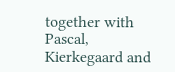together with Pascal, Kierkegaard and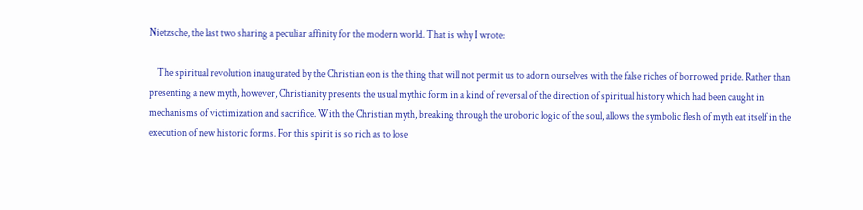Nietzsche, the last two sharing a peculiar affinity for the modern world. That is why I wrote:

    The spiritual revolution inaugurated by the Christian eon is the thing that will not permit us to adorn ourselves with the false riches of borrowed pride. Rather than presenting a new myth, however, Christianity presents the usual mythic form in a kind of reversal of the direction of spiritual history which had been caught in mechanisms of victimization and sacrifice. With the Christian myth, breaking through the uroboric logic of the soul, allows the symbolic flesh of myth eat itself in the execution of new historic forms. For this spirit is so rich as to lose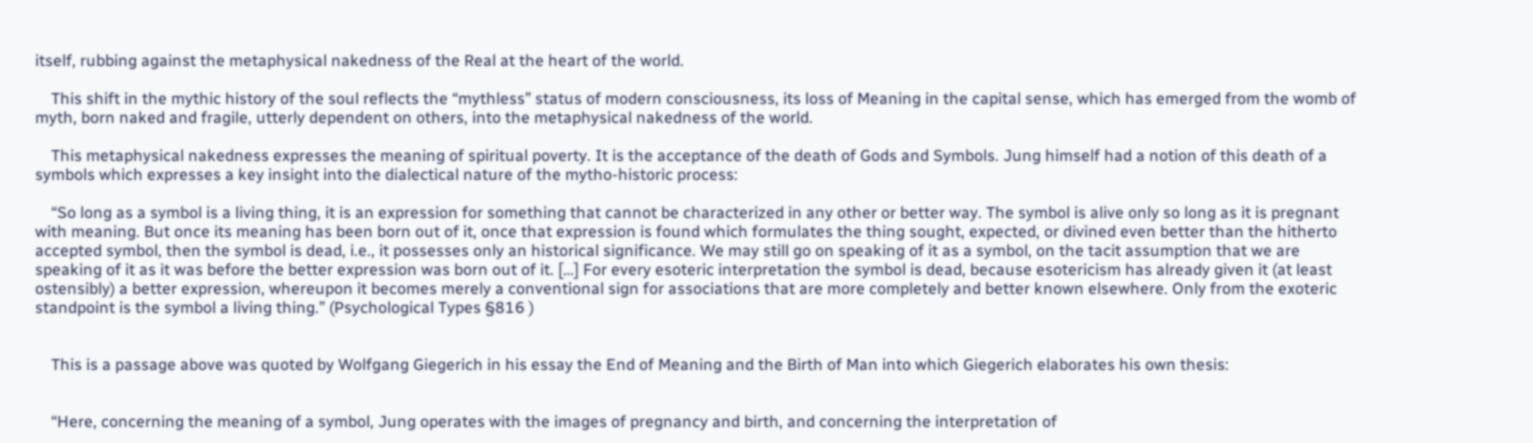itself, rubbing against the metaphysical nakedness of the Real at the heart of the world.

    This shift in the mythic history of the soul reflects the “mythless” status of modern consciousness, its loss of Meaning in the capital sense, which has emerged from the womb of myth, born naked and fragile, utterly dependent on others, into the metaphysical nakedness of the world.

    This metaphysical nakedness expresses the meaning of spiritual poverty. It is the acceptance of the death of Gods and Symbols. Jung himself had a notion of this death of a symbols which expresses a key insight into the dialectical nature of the mytho-historic process:

    “So long as a symbol is a living thing, it is an expression for something that cannot be characterized in any other or better way. The symbol is alive only so long as it is pregnant with meaning. But once its meaning has been born out of it, once that expression is found which formulates the thing sought, expected, or divined even better than the hitherto accepted symbol, then the symbol is dead, i.e., it possesses only an historical significance. We may still go on speaking of it as a symbol, on the tacit assumption that we are speaking of it as it was before the better expression was born out of it. […] For every esoteric interpretation the symbol is dead, because esotericism has already given it (at least ostensibly) a better expression, whereupon it becomes merely a conventional sign for associations that are more completely and better known elsewhere. Only from the exoteric standpoint is the symbol a living thing.” (Psychological Types §816 )


    This is a passage above was quoted by Wolfgang Giegerich in his essay the End of Meaning and the Birth of Man into which Giegerich elaborates his own thesis:


    “Here, concerning the meaning of a symbol, Jung operates with the images of pregnancy and birth, and concerning the interpretation of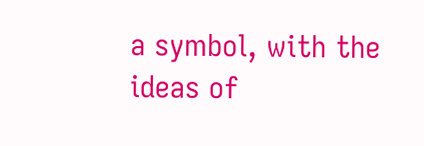a symbol, with the ideas of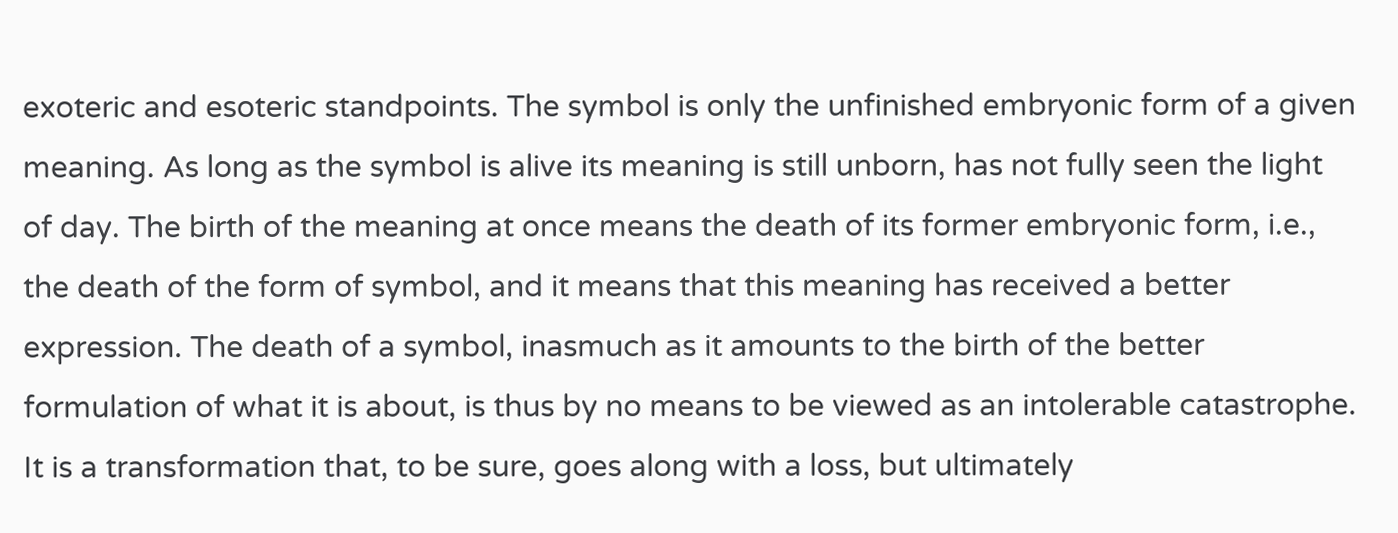exoteric and esoteric standpoints. The symbol is only the unfinished embryonic form of a given meaning. As long as the symbol is alive its meaning is still unborn, has not fully seen the light of day. The birth of the meaning at once means the death of its former embryonic form, i.e., the death of the form of symbol, and it means that this meaning has received a better expression. The death of a symbol, inasmuch as it amounts to the birth of the better formulation of what it is about, is thus by no means to be viewed as an intolerable catastrophe. It is a transformation that, to be sure, goes along with a loss, but ultimately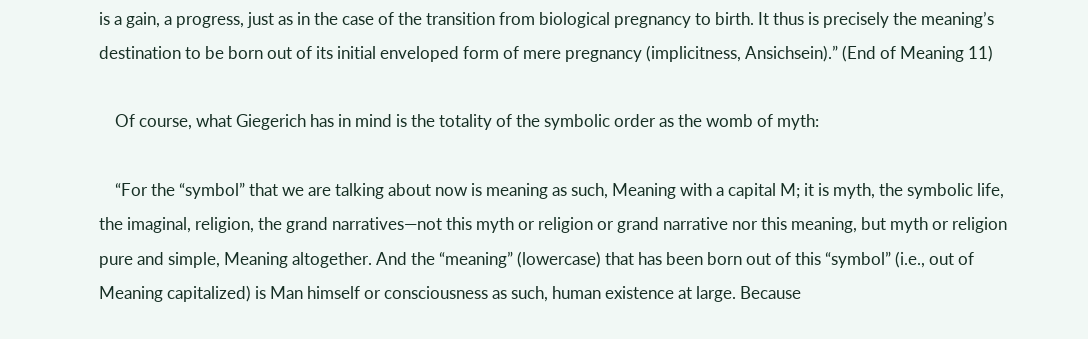is a gain, a progress, just as in the case of the transition from biological pregnancy to birth. It thus is precisely the meaning’s destination to be born out of its initial enveloped form of mere pregnancy (implicitness, Ansichsein).” (End of Meaning 11)

    Of course, what Giegerich has in mind is the totality of the symbolic order as the womb of myth:

    “For the “symbol” that we are talking about now is meaning as such, Meaning with a capital M; it is myth, the symbolic life, the imaginal, religion, the grand narratives—not this myth or religion or grand narrative nor this meaning, but myth or religion pure and simple, Meaning altogether. And the “meaning” (lowercase) that has been born out of this “symbol” (i.e., out of Meaning capitalized) is Man himself or consciousness as such, human existence at large. Because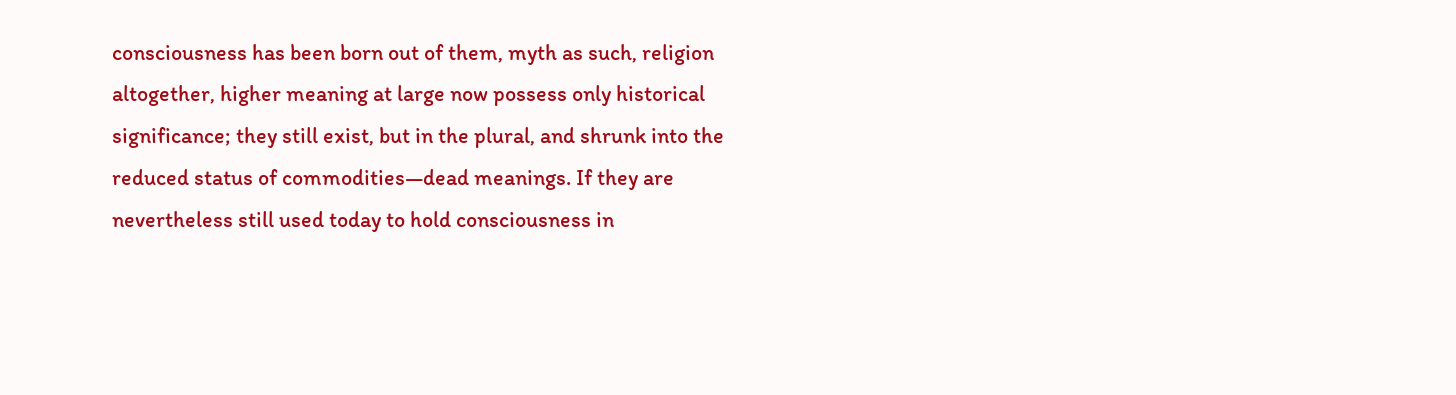consciousness has been born out of them, myth as such, religion altogether, higher meaning at large now possess only historical significance; they still exist, but in the plural, and shrunk into the reduced status of commodities—dead meanings. If they are nevertheless still used today to hold consciousness in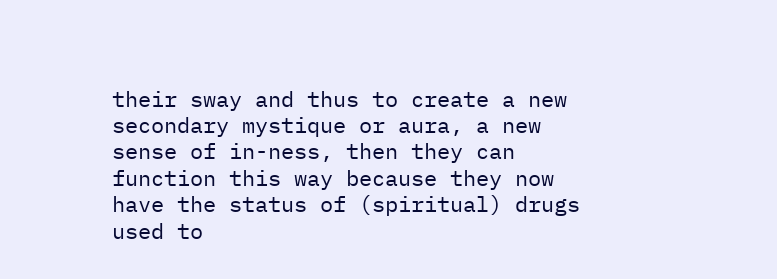their sway and thus to create a new secondary mystique or aura, a new sense of in-ness, then they can function this way because they now have the status of (spiritual) drugs used to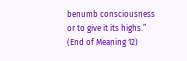benumb consciousness or to give it its highs.” (End of Meaning 12)